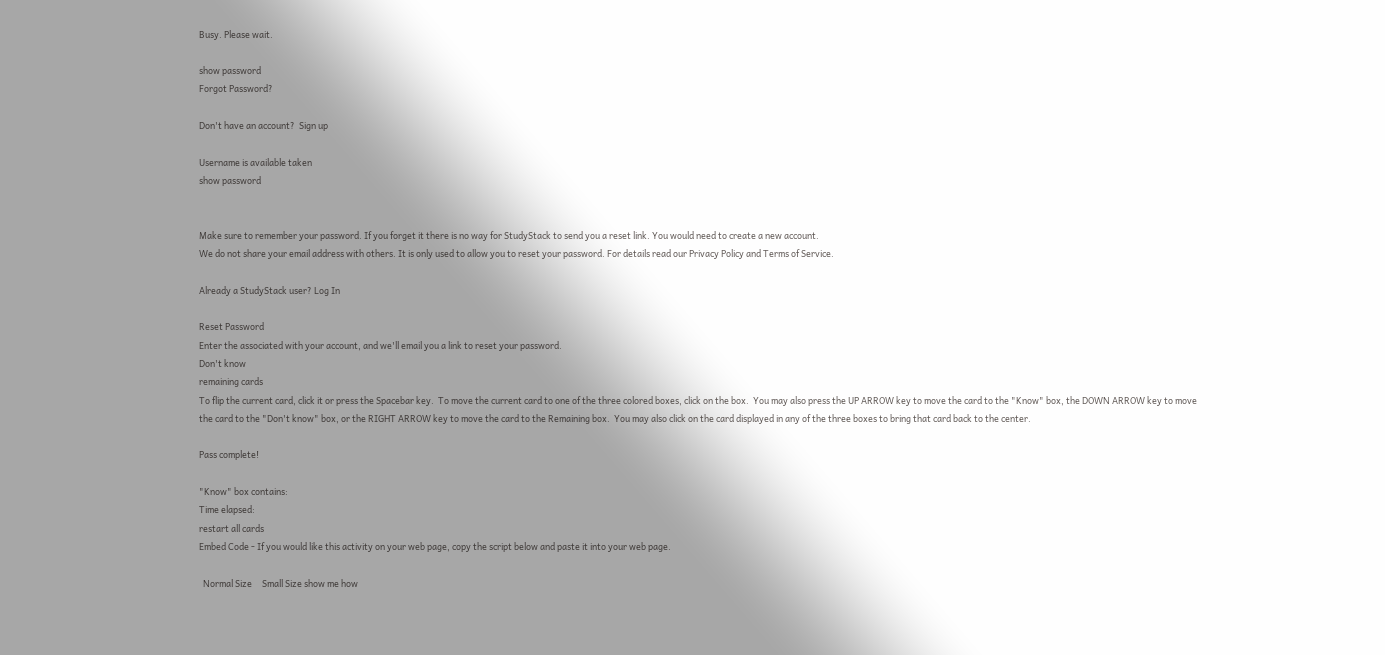Busy. Please wait.

show password
Forgot Password?

Don't have an account?  Sign up

Username is available taken
show password


Make sure to remember your password. If you forget it there is no way for StudyStack to send you a reset link. You would need to create a new account.
We do not share your email address with others. It is only used to allow you to reset your password. For details read our Privacy Policy and Terms of Service.

Already a StudyStack user? Log In

Reset Password
Enter the associated with your account, and we'll email you a link to reset your password.
Don't know
remaining cards
To flip the current card, click it or press the Spacebar key.  To move the current card to one of the three colored boxes, click on the box.  You may also press the UP ARROW key to move the card to the "Know" box, the DOWN ARROW key to move the card to the "Don't know" box, or the RIGHT ARROW key to move the card to the Remaining box.  You may also click on the card displayed in any of the three boxes to bring that card back to the center.

Pass complete!

"Know" box contains:
Time elapsed:
restart all cards
Embed Code - If you would like this activity on your web page, copy the script below and paste it into your web page.

  Normal Size     Small Size show me how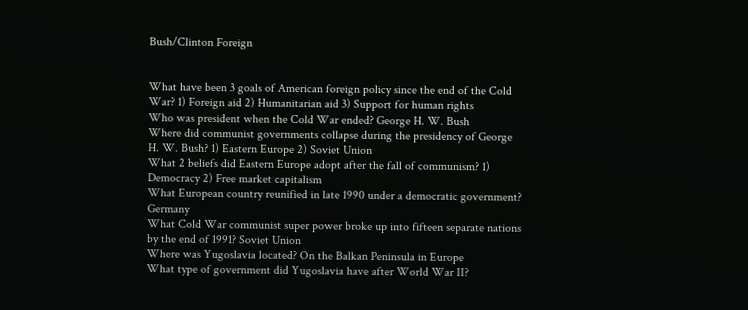Bush/Clinton Foreign


What have been 3 goals of American foreign policy since the end of the Cold War? 1) Foreign aid 2) Humanitarian aid 3) Support for human rights
Who was president when the Cold War ended? George H. W. Bush
Where did communist governments collapse during the presidency of George H. W. Bush? 1) Eastern Europe 2) Soviet Union
What 2 beliefs did Eastern Europe adopt after the fall of communism? 1) Democracy 2) Free market capitalism
What European country reunified in late 1990 under a democratic government? Germany
What Cold War communist super power broke up into fifteen separate nations by the end of 1991? Soviet Union
Where was Yugoslavia located? On the Balkan Peninsula in Europe
What type of government did Yugoslavia have after World War II?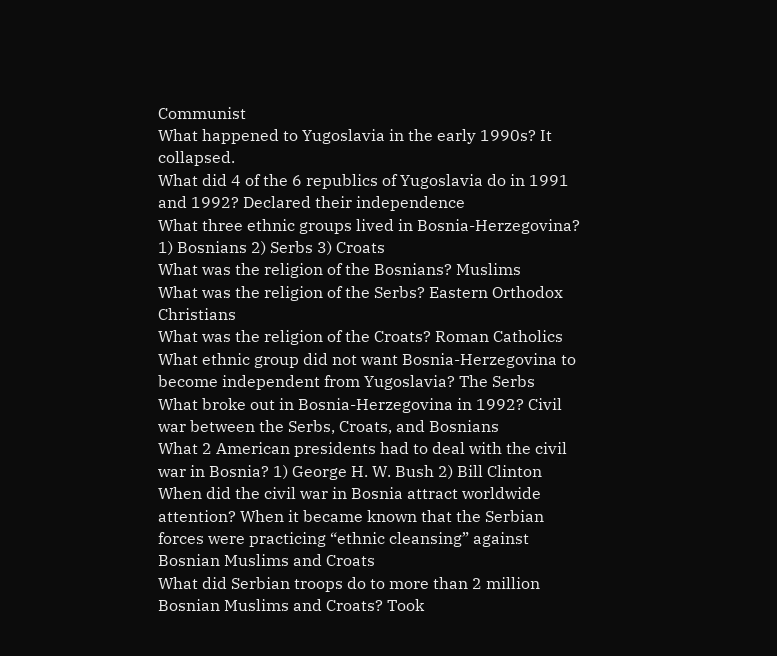Communist
What happened to Yugoslavia in the early 1990s? It collapsed.
What did 4 of the 6 republics of Yugoslavia do in 1991 and 1992? Declared their independence
What three ethnic groups lived in Bosnia-Herzegovina? 1) Bosnians 2) Serbs 3) Croats
What was the religion of the Bosnians? Muslims
What was the religion of the Serbs? Eastern Orthodox Christians
What was the religion of the Croats? Roman Catholics
What ethnic group did not want Bosnia-Herzegovina to become independent from Yugoslavia? The Serbs
What broke out in Bosnia-Herzegovina in 1992? Civil war between the Serbs, Croats, and Bosnians
What 2 American presidents had to deal with the civil war in Bosnia? 1) George H. W. Bush 2) Bill Clinton
When did the civil war in Bosnia attract worldwide attention? When it became known that the Serbian forces were practicing “ethnic cleansing” against Bosnian Muslims and Croats
What did Serbian troops do to more than 2 million Bosnian Muslims and Croats? Took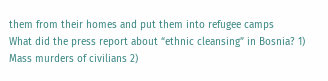them from their homes and put them into refugee camps
What did the press report about “ethnic cleansing” in Bosnia? 1) Mass murders of civilians 2)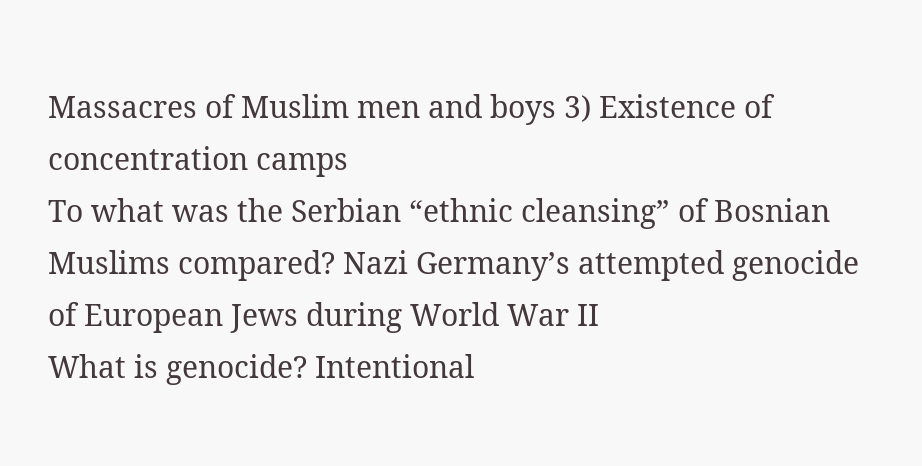Massacres of Muslim men and boys 3) Existence of concentration camps
To what was the Serbian “ethnic cleansing” of Bosnian Muslims compared? Nazi Germany’s attempted genocide of European Jews during World War II
What is genocide? Intentional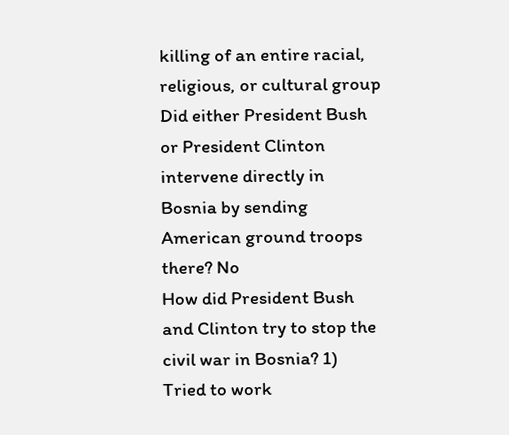killing of an entire racial, religious, or cultural group
Did either President Bush or President Clinton intervene directly in Bosnia by sending American ground troops there? No
How did President Bush and Clinton try to stop the civil war in Bosnia? 1) Tried to work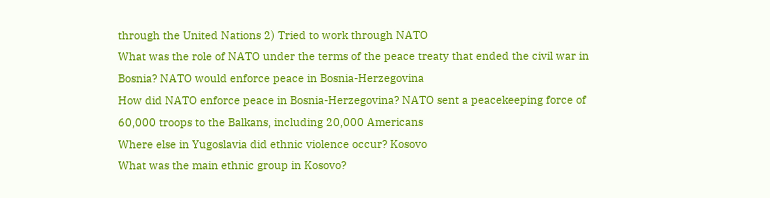through the United Nations 2) Tried to work through NATO
What was the role of NATO under the terms of the peace treaty that ended the civil war in Bosnia? NATO would enforce peace in Bosnia-Herzegovina
How did NATO enforce peace in Bosnia-Herzegovina? NATO sent a peacekeeping force of 60,000 troops to the Balkans, including 20,000 Americans
Where else in Yugoslavia did ethnic violence occur? Kosovo
What was the main ethnic group in Kosovo?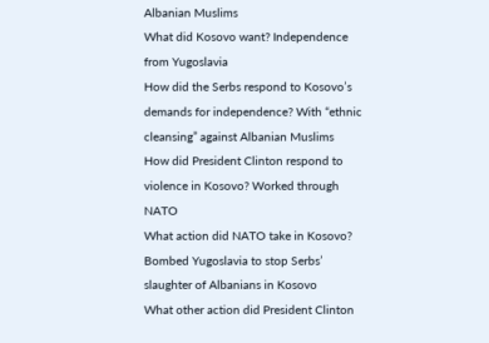Albanian Muslims
What did Kosovo want? Independence from Yugoslavia
How did the Serbs respond to Kosovo’s demands for independence? With “ethnic cleansing” against Albanian Muslims
How did President Clinton respond to violence in Kosovo? Worked through NATO
What action did NATO take in Kosovo? Bombed Yugoslavia to stop Serbs’ slaughter of Albanians in Kosovo
What other action did President Clinton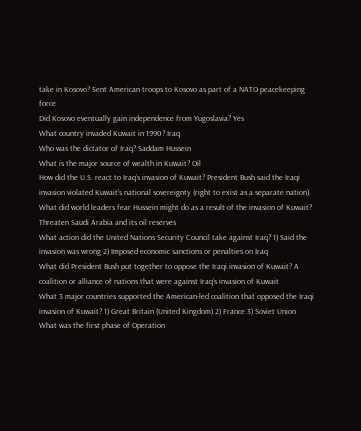take in Kosovo? Sent American troops to Kosovo as part of a NATO peacekeeping force
Did Kosovo eventually gain independence from Yugoslavia? Yes
What country invaded Kuwait in 1990? Iraq
Who was the dictator of Iraq? Saddam Hussein
What is the major source of wealth in Kuwait? Oil
How did the U.S. react to Iraq’s invasion of Kuwait? President Bush said the Iraqi invasion violated Kuwait’s national sovereignty (right to exist as a separate nation).
What did world leaders fear Hussein might do as a result of the invasion of Kuwait? Threaten Saudi Arabia and its oil reserves
What action did the United Nations Security Council take against Iraq? 1) Said the invasion was wrong 2) Imposed economic sanctions or penalties on Iraq
What did President Bush put together to oppose the Iraqi invasion of Kuwait? A coalition or alliance of nations that were against Iraq’s invasion of Kuwait
What 3 major countries supported the American-led coalition that opposed the Iraqi invasion of Kuwait? 1) Great Britain (United Kingdom) 2) France 3) Soviet Union
What was the first phase of Operation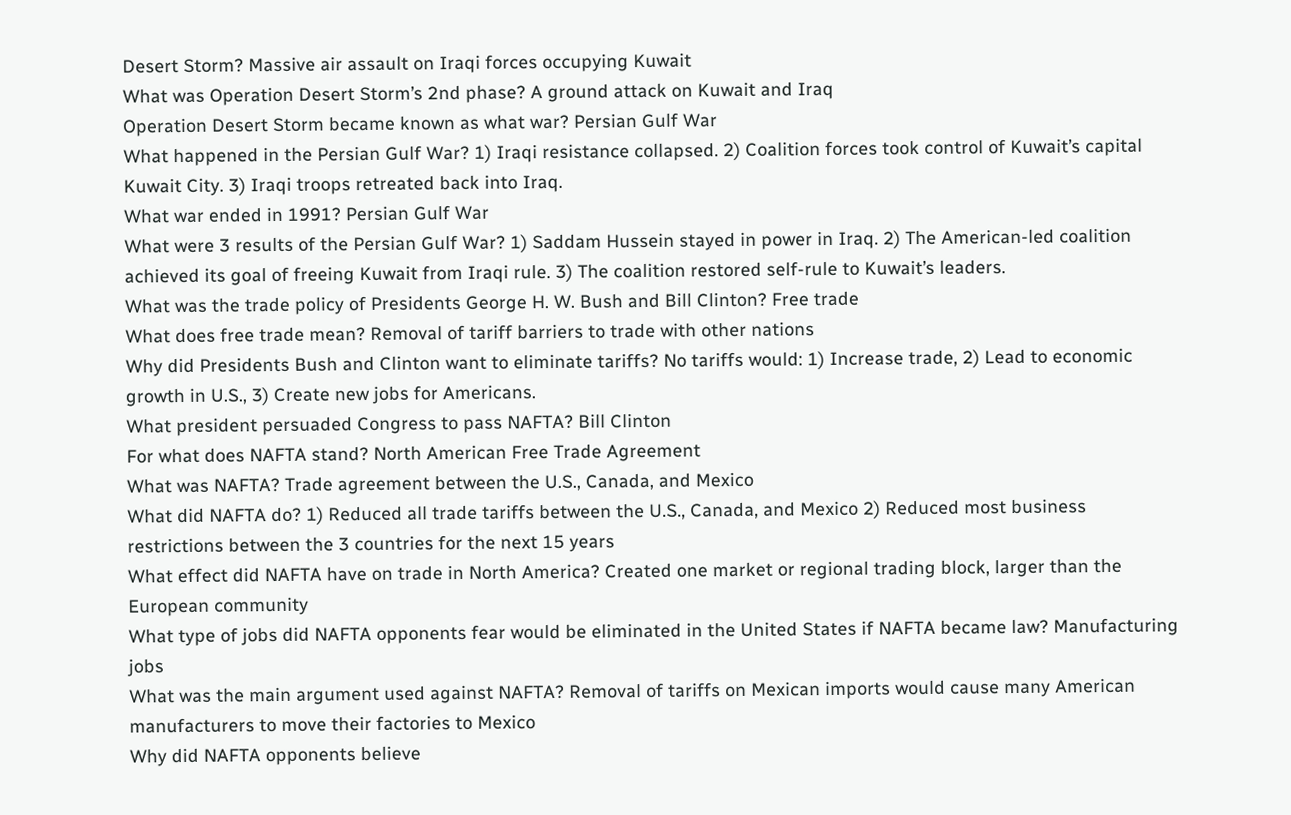Desert Storm? Massive air assault on Iraqi forces occupying Kuwait
What was Operation Desert Storm’s 2nd phase? A ground attack on Kuwait and Iraq
Operation Desert Storm became known as what war? Persian Gulf War
What happened in the Persian Gulf War? 1) Iraqi resistance collapsed. 2) Coalition forces took control of Kuwait’s capital Kuwait City. 3) Iraqi troops retreated back into Iraq.
What war ended in 1991? Persian Gulf War
What were 3 results of the Persian Gulf War? 1) Saddam Hussein stayed in power in Iraq. 2) The American-led coalition achieved its goal of freeing Kuwait from Iraqi rule. 3) The coalition restored self-rule to Kuwait’s leaders.
What was the trade policy of Presidents George H. W. Bush and Bill Clinton? Free trade
What does free trade mean? Removal of tariff barriers to trade with other nations
Why did Presidents Bush and Clinton want to eliminate tariffs? No tariffs would: 1) Increase trade, 2) Lead to economic growth in U.S., 3) Create new jobs for Americans.
What president persuaded Congress to pass NAFTA? Bill Clinton
For what does NAFTA stand? North American Free Trade Agreement
What was NAFTA? Trade agreement between the U.S., Canada, and Mexico
What did NAFTA do? 1) Reduced all trade tariffs between the U.S., Canada, and Mexico 2) Reduced most business restrictions between the 3 countries for the next 15 years
What effect did NAFTA have on trade in North America? Created one market or regional trading block, larger than the European community
What type of jobs did NAFTA opponents fear would be eliminated in the United States if NAFTA became law? Manufacturing jobs
What was the main argument used against NAFTA? Removal of tariffs on Mexican imports would cause many American manufacturers to move their factories to Mexico
Why did NAFTA opponents believe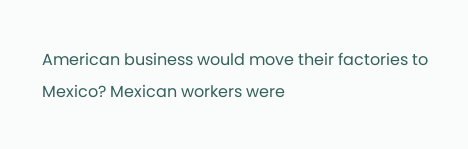American business would move their factories to Mexico? Mexican workers were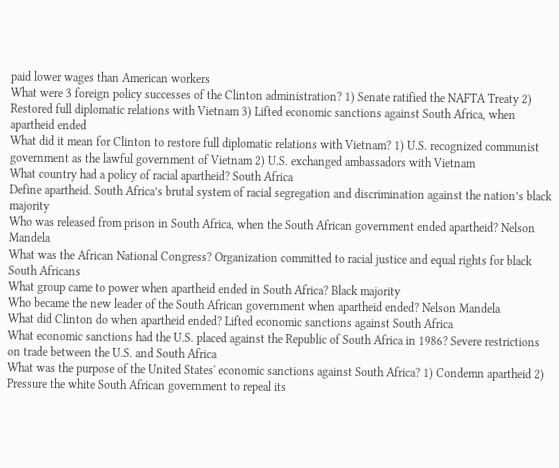paid lower wages than American workers
What were 3 foreign policy successes of the Clinton administration? 1) Senate ratified the NAFTA Treaty 2) Restored full diplomatic relations with Vietnam 3) Lifted economic sanctions against South Africa, when apartheid ended
What did it mean for Clinton to restore full diplomatic relations with Vietnam? 1) U.S. recognized communist government as the lawful government of Vietnam 2) U.S. exchanged ambassadors with Vietnam
What country had a policy of racial apartheid? South Africa
Define apartheid. South Africa’s brutal system of racial segregation and discrimination against the nation’s black majority
Who was released from prison in South Africa, when the South African government ended apartheid? Nelson Mandela
What was the African National Congress? Organization committed to racial justice and equal rights for black South Africans
What group came to power when apartheid ended in South Africa? Black majority
Who became the new leader of the South African government when apartheid ended? Nelson Mandela
What did Clinton do when apartheid ended? Lifted economic sanctions against South Africa
What economic sanctions had the U.S. placed against the Republic of South Africa in 1986? Severe restrictions on trade between the U.S. and South Africa
What was the purpose of the United States' economic sanctions against South Africa? 1) Condemn apartheid 2) Pressure the white South African government to repeal its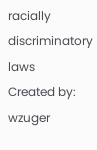racially discriminatory laws
Created by: wzuger